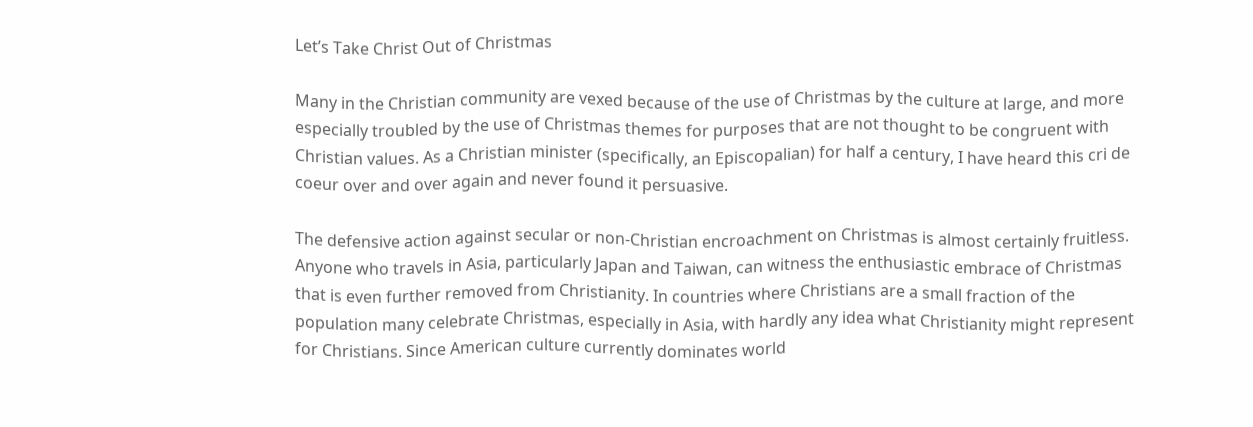Let’s Take Christ Out of Christmas

Many in the Christian community are vexed because of the use of Christmas by the culture at large, and more especially troubled by the use of Christmas themes for purposes that are not thought to be congruent with Christian values. As a Christian minister (specifically, an Episcopalian) for half a century, I have heard this cri de coeur over and over again and never found it persuasive.

The defensive action against secular or non-Christian encroachment on Christmas is almost certainly fruitless. Anyone who travels in Asia, particularly Japan and Taiwan, can witness the enthusiastic embrace of Christmas that is even further removed from Christianity. In countries where Christians are a small fraction of the population many celebrate Christmas, especially in Asia, with hardly any idea what Christianity might represent for Christians. Since American culture currently dominates world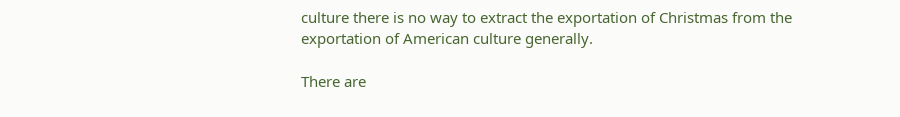culture there is no way to extract the exportation of Christmas from the exportation of American culture generally.

There are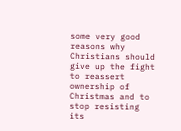some very good reasons why Christians should give up the fight to reassert ownership of Christmas and to stop resisting its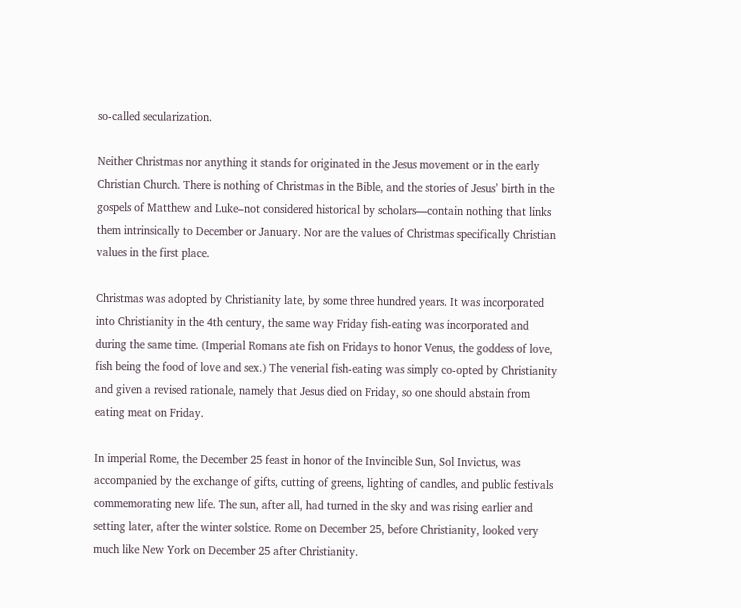so-called secularization.

Neither Christmas nor anything it stands for originated in the Jesus movement or in the early Christian Church. There is nothing of Christmas in the Bible, and the stories of Jesus’ birth in the gospels of Matthew and Luke–not considered historical by scholars—contain nothing that links them intrinsically to December or January. Nor are the values of Christmas specifically Christian values in the first place.

Christmas was adopted by Christianity late, by some three hundred years. It was incorporated into Christianity in the 4th century, the same way Friday fish-eating was incorporated and during the same time. (Imperial Romans ate fish on Fridays to honor Venus, the goddess of love, fish being the food of love and sex.) The venerial fish-eating was simply co-opted by Christianity and given a revised rationale, namely that Jesus died on Friday, so one should abstain from eating meat on Friday.

In imperial Rome, the December 25 feast in honor of the Invincible Sun, Sol Invictus, was accompanied by the exchange of gifts, cutting of greens, lighting of candles, and public festivals commemorating new life. The sun, after all, had turned in the sky and was rising earlier and setting later, after the winter solstice. Rome on December 25, before Christianity, looked very much like New York on December 25 after Christianity.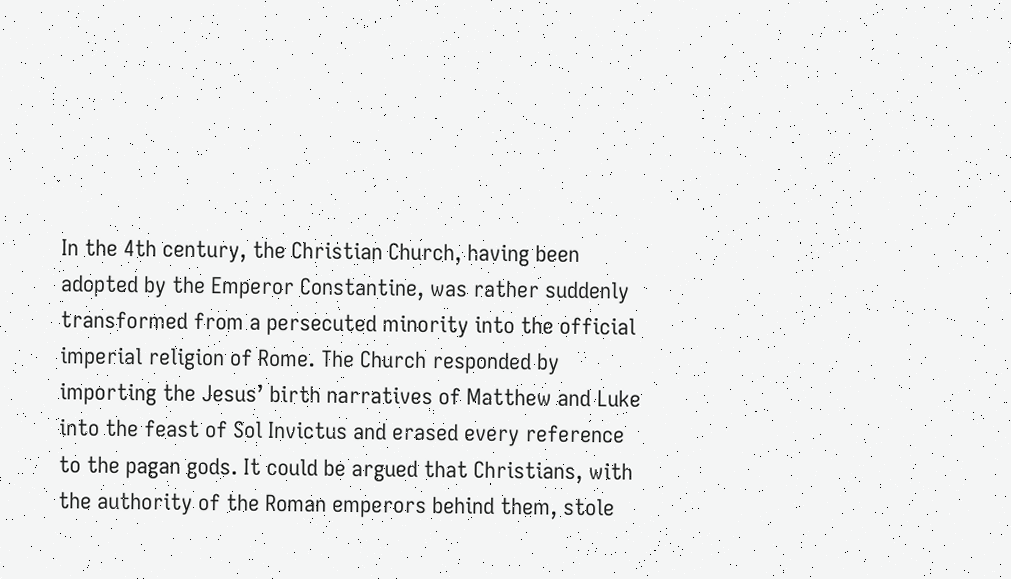In the 4th century, the Christian Church, having been adopted by the Emperor Constantine, was rather suddenly transformed from a persecuted minority into the official imperial religion of Rome. The Church responded by importing the Jesus’ birth narratives of Matthew and Luke into the feast of Sol Invictus and erased every reference to the pagan gods. It could be argued that Christians, with the authority of the Roman emperors behind them, stole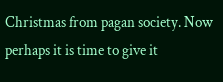Christmas from pagan society. Now perhaps it is time to give it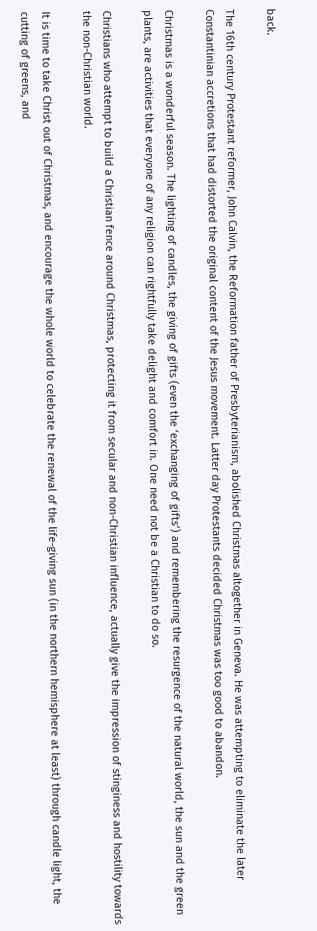back.

The 16th century Protestant reformer, John Calvin, the Reformation father of Presbyterianism, abolished Christmas altogether in Geneva. He was attempting to eliminate the later Constantinian accretions that had distorted the original content of the Jesus movement. Latter day Protestants decided Christmas was too good to abandon.

Christmas is a wonderful season. The lighting of candles, the giving of gifts (even the ‘exchanging of gifts’) and remembering the resurgence of the natural world, the sun and the green plants, are activities that everyone of any religion can rightfully take delight and comfort in. One need not be a Christian to do so.

Christians who attempt to build a Christian fence around Christmas, protecting it from secular and non-Christian influence, actually give the impression of stinginess and hostility towards the non-Christian world.

It is time to take Christ out of Christmas, and encourage the whole world to celebrate the renewal of the life-giving sun (in the northern hemisphere at least) through candle light, the cutting of greens, and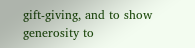gift-giving, and to show generosity to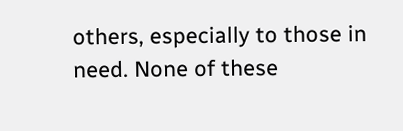others, especially to those in need. None of these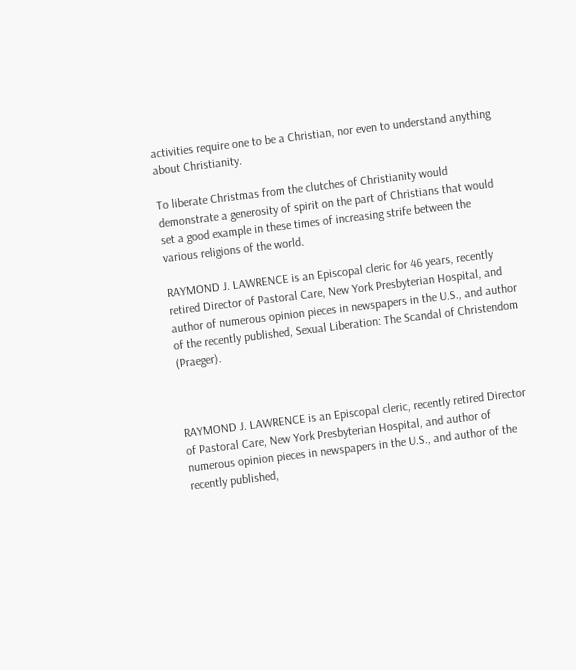activities require one to be a Christian, nor even to understand anything about Christianity.

To liberate Christmas from the clutches of Christianity would demonstrate a generosity of spirit on the part of Christians that would set a good example in these times of increasing strife between the various religions of the world.

RAYMOND J. LAWRENCE is an Episcopal cleric for 46 years, recently retired Director of Pastoral Care, New York Presbyterian Hospital, and author of numerous opinion pieces in newspapers in the U.S., and author of the recently published, Sexual Liberation: The Scandal of Christendom (Praeger).



RAYMOND J. LAWRENCE is an Episcopal cleric, recently retired Director of Pastoral Care, New York Presbyterian Hospital, and author of numerous opinion pieces in newspapers in the U.S., and author of the recently published,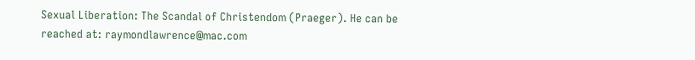Sexual Liberation: The Scandal of Christendom (Praeger). He can be reached at: raymondlawrence@mac.com